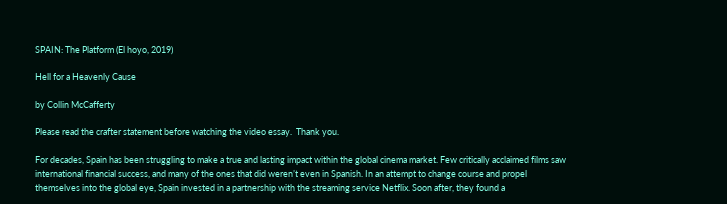SPAIN: The Platform (El hoyo, 2019)

Hell for a Heavenly Cause

by Collin McCafferty

Please read the crafter statement before watching the video essay.  Thank you.

For decades, Spain has been struggling to make a true and lasting impact within the global cinema market. Few critically acclaimed films saw international financial success, and many of the ones that did weren’t even in Spanish. In an attempt to change course and propel themselves into the global eye, Spain invested in a partnership with the streaming service Netflix. Soon after, they found a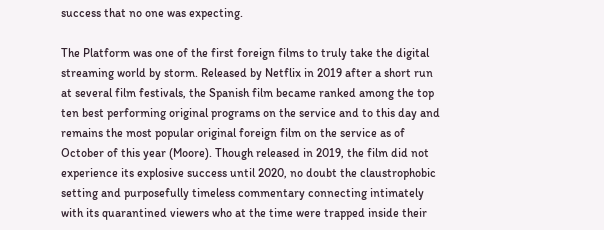success that no one was expecting.

The Platform was one of the first foreign films to truly take the digital streaming world by storm. Released by Netflix in 2019 after a short run at several film festivals, the Spanish film became ranked among the top ten best performing original programs on the service and to this day and remains the most popular original foreign film on the service as of October of this year (Moore). Though released in 2019, the film did not experience its explosive success until 2020, no doubt the claustrophobic setting and purposefully timeless commentary connecting intimately with its quarantined viewers who at the time were trapped inside their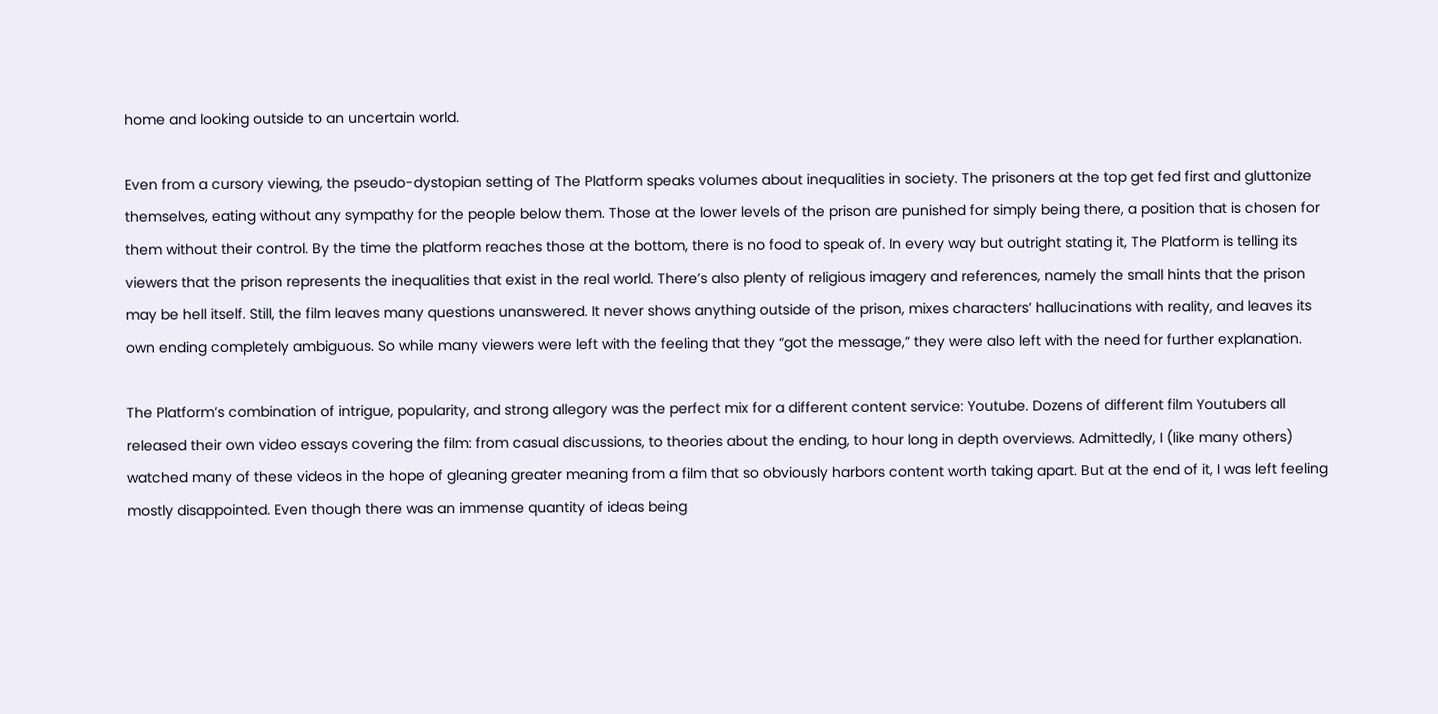home and looking outside to an uncertain world.

Even from a cursory viewing, the pseudo-dystopian setting of The Platform speaks volumes about inequalities in society. The prisoners at the top get fed first and gluttonize themselves, eating without any sympathy for the people below them. Those at the lower levels of the prison are punished for simply being there, a position that is chosen for them without their control. By the time the platform reaches those at the bottom, there is no food to speak of. In every way but outright stating it, The Platform is telling its viewers that the prison represents the inequalities that exist in the real world. There’s also plenty of religious imagery and references, namely the small hints that the prison may be hell itself. Still, the film leaves many questions unanswered. It never shows anything outside of the prison, mixes characters’ hallucinations with reality, and leaves its own ending completely ambiguous. So while many viewers were left with the feeling that they “got the message,” they were also left with the need for further explanation.

The Platform’s combination of intrigue, popularity, and strong allegory was the perfect mix for a different content service: Youtube. Dozens of different film Youtubers all released their own video essays covering the film: from casual discussions, to theories about the ending, to hour long in depth overviews. Admittedly, I (like many others) watched many of these videos in the hope of gleaning greater meaning from a film that so obviously harbors content worth taking apart. But at the end of it, I was left feeling mostly disappointed. Even though there was an immense quantity of ideas being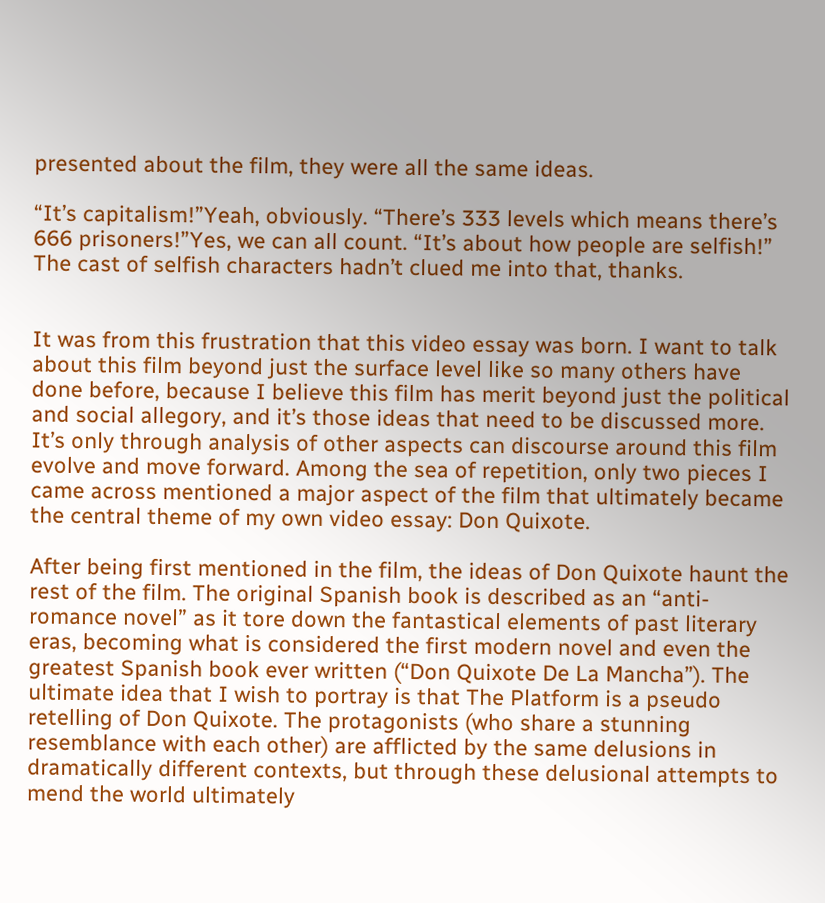presented about the film, they were all the same ideas.

“It’s capitalism!”Yeah, obviously. “There’s 333 levels which means there’s 666 prisoners!”Yes, we can all count. “It’s about how people are selfish!” The cast of selfish characters hadn’t clued me into that, thanks.


It was from this frustration that this video essay was born. I want to talk about this film beyond just the surface level like so many others have done before, because I believe this film has merit beyond just the political and social allegory, and it’s those ideas that need to be discussed more. It’s only through analysis of other aspects can discourse around this film evolve and move forward. Among the sea of repetition, only two pieces I came across mentioned a major aspect of the film that ultimately became the central theme of my own video essay: Don Quixote.

After being first mentioned in the film, the ideas of Don Quixote haunt the rest of the film. The original Spanish book is described as an “anti-romance novel” as it tore down the fantastical elements of past literary eras, becoming what is considered the first modern novel and even the greatest Spanish book ever written (“Don Quixote De La Mancha”). The ultimate idea that I wish to portray is that The Platform is a pseudo retelling of Don Quixote. The protagonists (who share a stunning resemblance with each other) are afflicted by the same delusions in dramatically different contexts, but through these delusional attempts to mend the world ultimately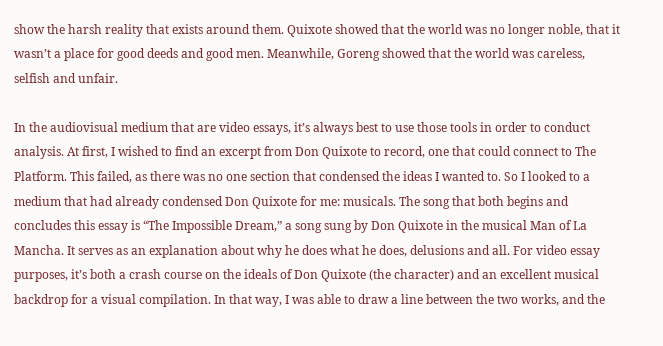show the harsh reality that exists around them. Quixote showed that the world was no longer noble, that it wasn’t a place for good deeds and good men. Meanwhile, Goreng showed that the world was careless, selfish and unfair.

In the audiovisual medium that are video essays, it’s always best to use those tools in order to conduct analysis. At first, I wished to find an excerpt from Don Quixote to record, one that could connect to The Platform. This failed, as there was no one section that condensed the ideas I wanted to. So I looked to a medium that had already condensed Don Quixote for me: musicals. The song that both begins and concludes this essay is “The Impossible Dream,” a song sung by Don Quixote in the musical Man of La Mancha. It serves as an explanation about why he does what he does, delusions and all. For video essay purposes, it’s both a crash course on the ideals of Don Quixote (the character) and an excellent musical backdrop for a visual compilation. In that way, I was able to draw a line between the two works, and the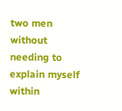two men without needing to explain myself within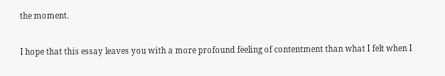the moment.

I hope that this essay leaves you with a more profound feeling of contentment than what I felt when I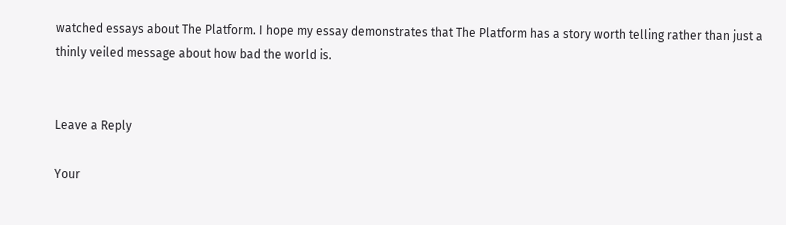watched essays about The Platform. I hope my essay demonstrates that The Platform has a story worth telling rather than just a thinly veiled message about how bad the world is.


Leave a Reply

Your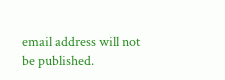email address will not be published.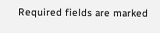Required fields are marked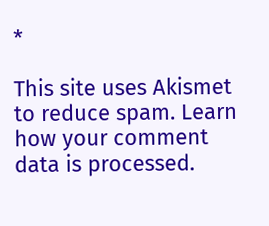*

This site uses Akismet to reduce spam. Learn how your comment data is processed.